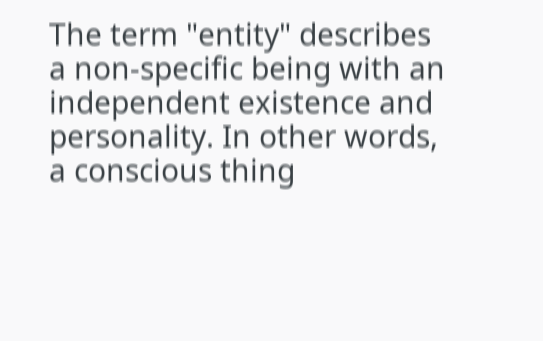The term "entity" describes a non-specific being with an independent existence and personality. In other words, a conscious thing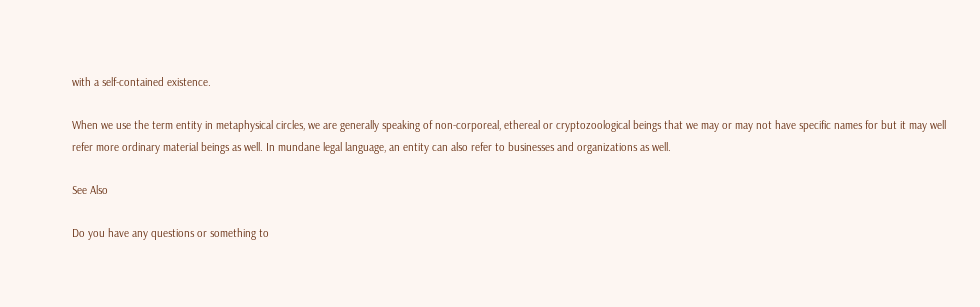with a self-contained existence.

When we use the term entity in metaphysical circles, we are generally speaking of non-corporeal, ethereal or cryptozoological beings that we may or may not have specific names for but it may well refer more ordinary material beings as well. In mundane legal language, an entity can also refer to businesses and organizations as well.

See Also

Do you have any questions or something to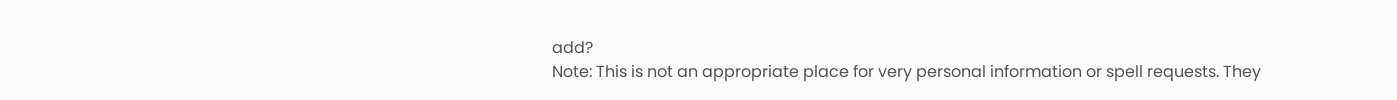add?
Note: This is not an appropriate place for very personal information or spell requests. They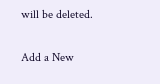will be deleted.

Add a New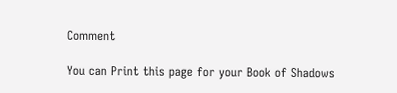Comment

You can Print this page for your Book of Shadows